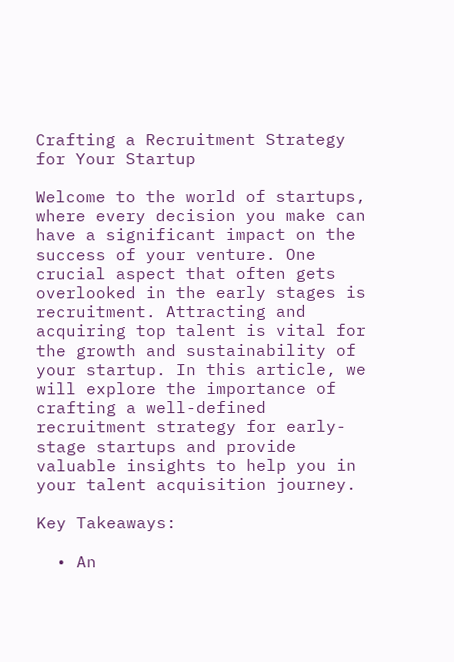Crafting a Recruitment Strategy for Your Startup

Welcome to the world of startups, where every decision you make can have a significant impact on the success of your venture. One crucial aspect that often gets overlooked in the early stages is recruitment. Attracting and acquiring top talent is vital for the growth and sustainability of your startup. In this article, we will explore the importance of crafting a well-defined recruitment strategy for early-stage startups and provide valuable insights to help you in your talent acquisition journey.

Key Takeaways:

  • An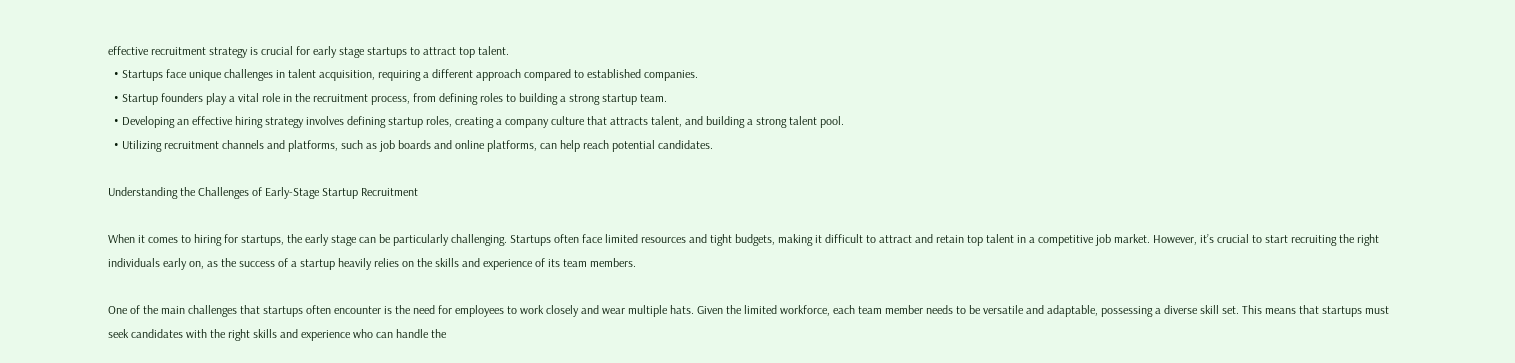effective recruitment strategy is crucial for early stage startups to attract top talent.
  • Startups face unique challenges in talent acquisition, requiring a different approach compared to established companies.
  • Startup founders play a vital role in the recruitment process, from defining roles to building a strong startup team.
  • Developing an effective hiring strategy involves defining startup roles, creating a company culture that attracts talent, and building a strong talent pool.
  • Utilizing recruitment channels and platforms, such as job boards and online platforms, can help reach potential candidates.

Understanding the Challenges of Early-Stage Startup Recruitment

When it comes to hiring for startups, the early stage can be particularly challenging. Startups often face limited resources and tight budgets, making it difficult to attract and retain top talent in a competitive job market. However, it’s crucial to start recruiting the right individuals early on, as the success of a startup heavily relies on the skills and experience of its team members.

One of the main challenges that startups often encounter is the need for employees to work closely and wear multiple hats. Given the limited workforce, each team member needs to be versatile and adaptable, possessing a diverse skill set. This means that startups must seek candidates with the right skills and experience who can handle the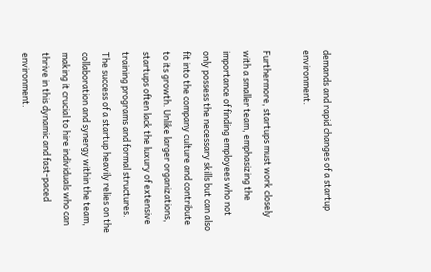demands and rapid changes of a startup environment.

Furthermore, startups must work closely with a smaller team, emphasizing the importance of finding employees who not only possess the necessary skills but can also fit into the company culture and contribute to its growth. Unlike larger organizations, startups often lack the luxury of extensive training programs and formal structures. The success of a startup heavily relies on the collaboration and synergy within the team, making it crucial to hire individuals who can thrive in this dynamic and fast-paced environment.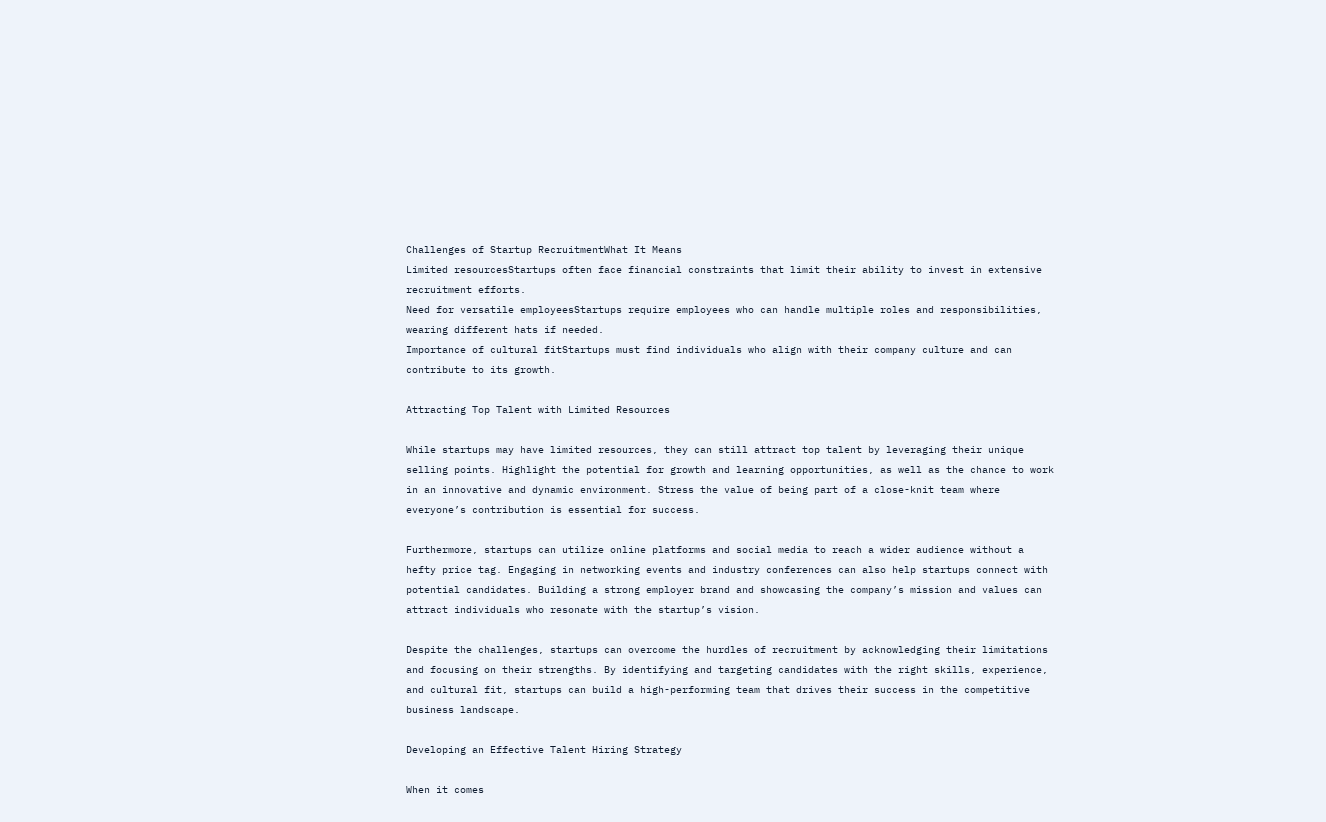Challenges of Startup RecruitmentWhat It Means
Limited resourcesStartups often face financial constraints that limit their ability to invest in extensive recruitment efforts.
Need for versatile employeesStartups require employees who can handle multiple roles and responsibilities, wearing different hats if needed.
Importance of cultural fitStartups must find individuals who align with their company culture and can contribute to its growth.

Attracting Top Talent with Limited Resources

While startups may have limited resources, they can still attract top talent by leveraging their unique selling points. Highlight the potential for growth and learning opportunities, as well as the chance to work in an innovative and dynamic environment. Stress the value of being part of a close-knit team where everyone’s contribution is essential for success.

Furthermore, startups can utilize online platforms and social media to reach a wider audience without a hefty price tag. Engaging in networking events and industry conferences can also help startups connect with potential candidates. Building a strong employer brand and showcasing the company’s mission and values can attract individuals who resonate with the startup’s vision.

Despite the challenges, startups can overcome the hurdles of recruitment by acknowledging their limitations and focusing on their strengths. By identifying and targeting candidates with the right skills, experience, and cultural fit, startups can build a high-performing team that drives their success in the competitive business landscape.

Developing an Effective Talent Hiring Strategy

When it comes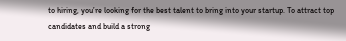to hiring, you’re looking for the best talent to bring into your startup. To attract top candidates and build a strong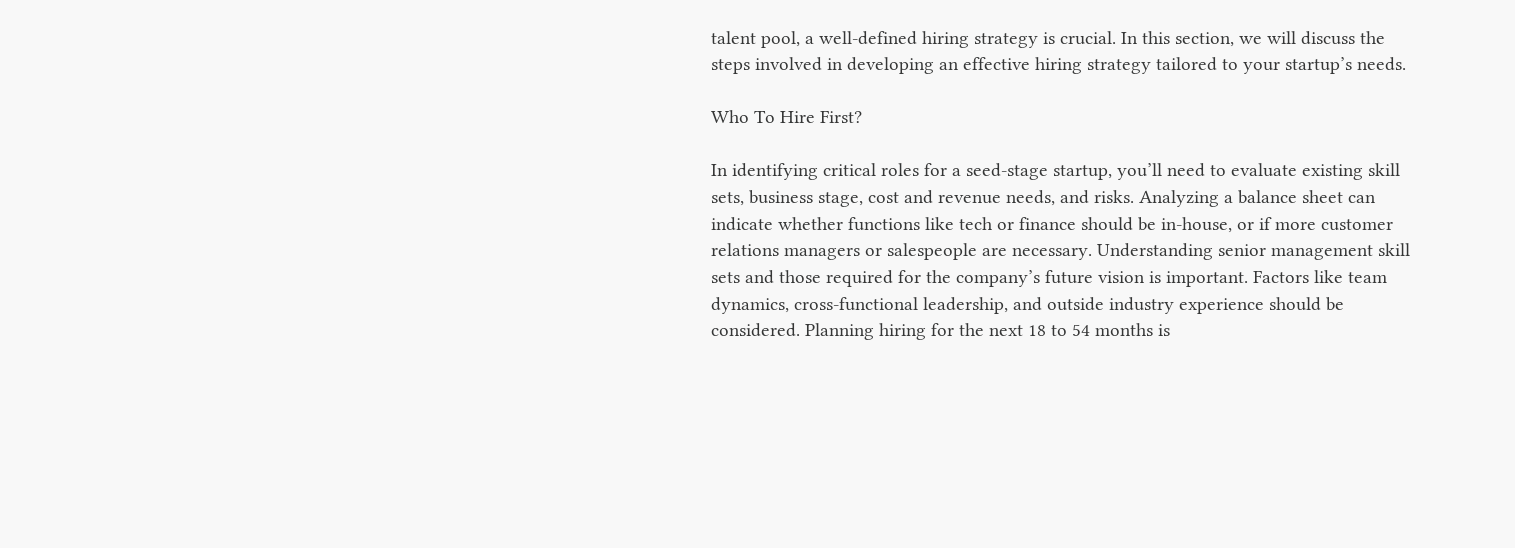talent pool, a well-defined hiring strategy is crucial. In this section, we will discuss the steps involved in developing an effective hiring strategy tailored to your startup’s needs.

Who To Hire First?

In identifying critical roles for a seed-stage startup, you’ll need to evaluate existing skill sets, business stage, cost and revenue needs, and risks. Analyzing a balance sheet can indicate whether functions like tech or finance should be in-house, or if more customer relations managers or salespeople are necessary. Understanding senior management skill sets and those required for the company’s future vision is important. Factors like team dynamics, cross-functional leadership, and outside industry experience should be considered. Planning hiring for the next 18 to 54 months is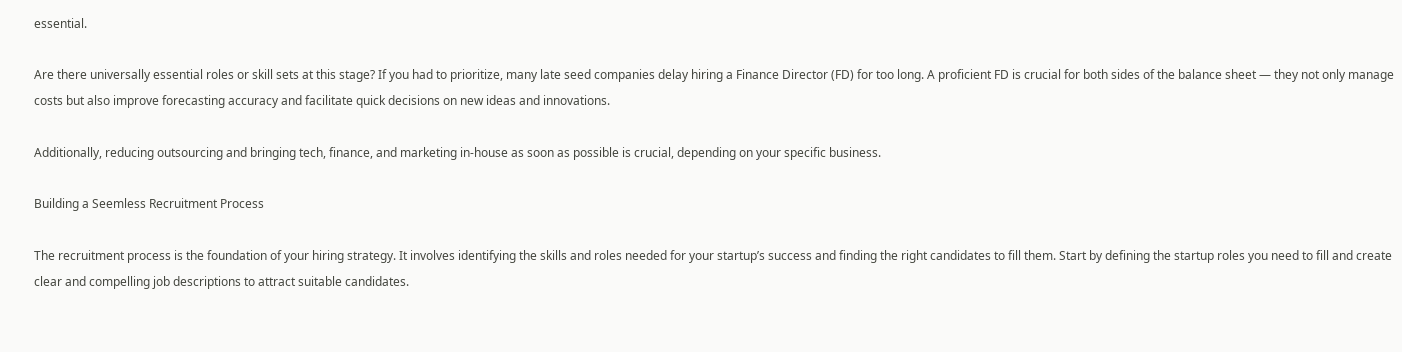essential.

Are there universally essential roles or skill sets at this stage? If you had to prioritize, many late seed companies delay hiring a Finance Director (FD) for too long. A proficient FD is crucial for both sides of the balance sheet — they not only manage costs but also improve forecasting accuracy and facilitate quick decisions on new ideas and innovations.

Additionally, reducing outsourcing and bringing tech, finance, and marketing in-house as soon as possible is crucial, depending on your specific business.

Building a Seemless Recruitment Process

The recruitment process is the foundation of your hiring strategy. It involves identifying the skills and roles needed for your startup’s success and finding the right candidates to fill them. Start by defining the startup roles you need to fill and create clear and compelling job descriptions to attract suitable candidates.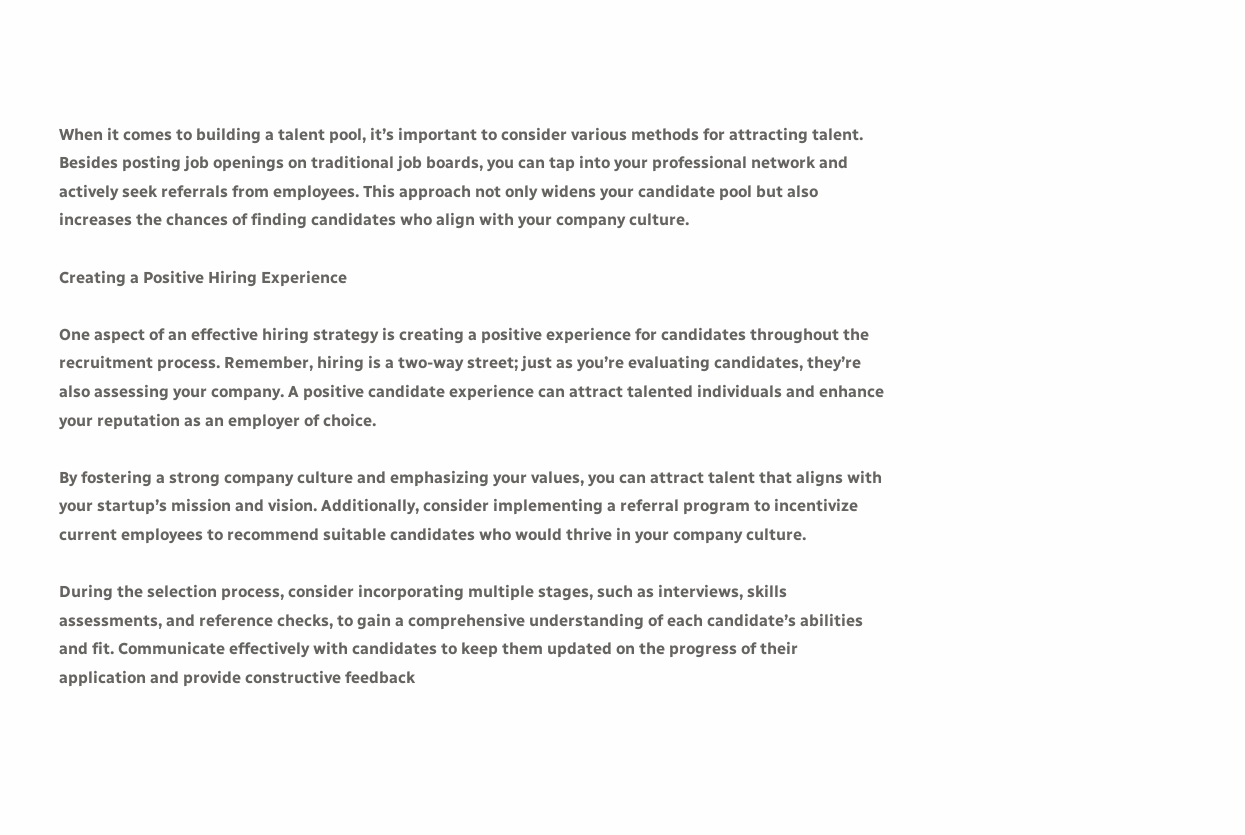When it comes to building a talent pool, it’s important to consider various methods for attracting talent. Besides posting job openings on traditional job boards, you can tap into your professional network and actively seek referrals from employees. This approach not only widens your candidate pool but also increases the chances of finding candidates who align with your company culture.

Creating a Positive Hiring Experience

One aspect of an effective hiring strategy is creating a positive experience for candidates throughout the recruitment process. Remember, hiring is a two-way street; just as you’re evaluating candidates, they’re also assessing your company. A positive candidate experience can attract talented individuals and enhance your reputation as an employer of choice.

By fostering a strong company culture and emphasizing your values, you can attract talent that aligns with your startup’s mission and vision. Additionally, consider implementing a referral program to incentivize current employees to recommend suitable candidates who would thrive in your company culture.

During the selection process, consider incorporating multiple stages, such as interviews, skills assessments, and reference checks, to gain a comprehensive understanding of each candidate’s abilities and fit. Communicate effectively with candidates to keep them updated on the progress of their application and provide constructive feedback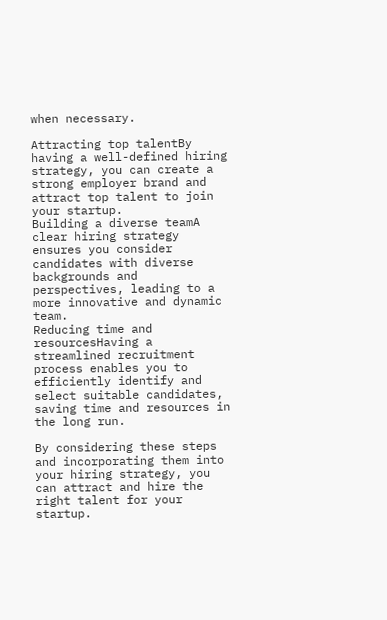when necessary.

Attracting top talentBy having a well-defined hiring strategy, you can create a strong employer brand and attract top talent to join your startup.
Building a diverse teamA clear hiring strategy ensures you consider candidates with diverse backgrounds and perspectives, leading to a more innovative and dynamic team.
Reducing time and resourcesHaving a streamlined recruitment process enables you to efficiently identify and select suitable candidates, saving time and resources in the long run.

By considering these steps and incorporating them into your hiring strategy, you can attract and hire the right talent for your startup.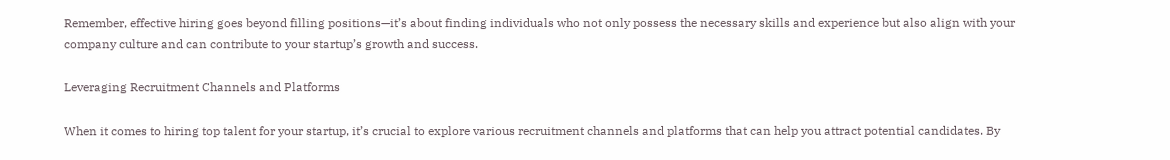Remember, effective hiring goes beyond filling positions—it’s about finding individuals who not only possess the necessary skills and experience but also align with your company culture and can contribute to your startup’s growth and success.

Leveraging Recruitment Channels and Platforms

When it comes to hiring top talent for your startup, it’s crucial to explore various recruitment channels and platforms that can help you attract potential candidates. By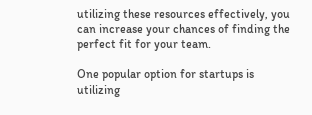utilizing these resources effectively, you can increase your chances of finding the perfect fit for your team.

One popular option for startups is utilizing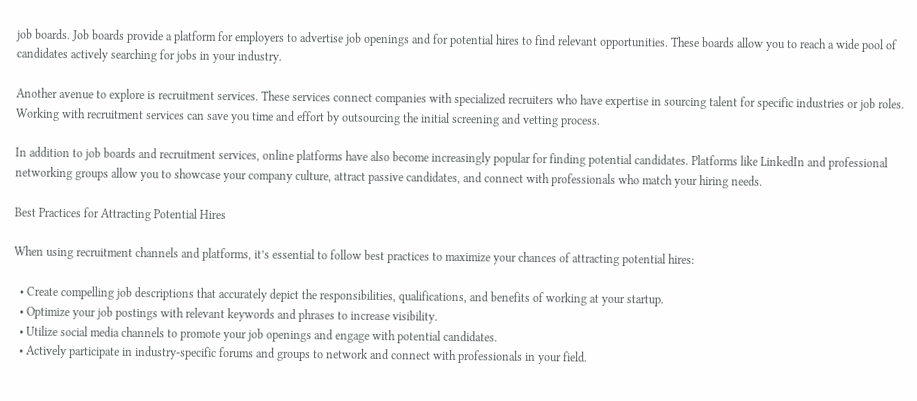job boards. Job boards provide a platform for employers to advertise job openings and for potential hires to find relevant opportunities. These boards allow you to reach a wide pool of candidates actively searching for jobs in your industry.

Another avenue to explore is recruitment services. These services connect companies with specialized recruiters who have expertise in sourcing talent for specific industries or job roles. Working with recruitment services can save you time and effort by outsourcing the initial screening and vetting process.

In addition to job boards and recruitment services, online platforms have also become increasingly popular for finding potential candidates. Platforms like LinkedIn and professional networking groups allow you to showcase your company culture, attract passive candidates, and connect with professionals who match your hiring needs.

Best Practices for Attracting Potential Hires

When using recruitment channels and platforms, it’s essential to follow best practices to maximize your chances of attracting potential hires:

  • Create compelling job descriptions that accurately depict the responsibilities, qualifications, and benefits of working at your startup.
  • Optimize your job postings with relevant keywords and phrases to increase visibility.
  • Utilize social media channels to promote your job openings and engage with potential candidates.
  • Actively participate in industry-specific forums and groups to network and connect with professionals in your field.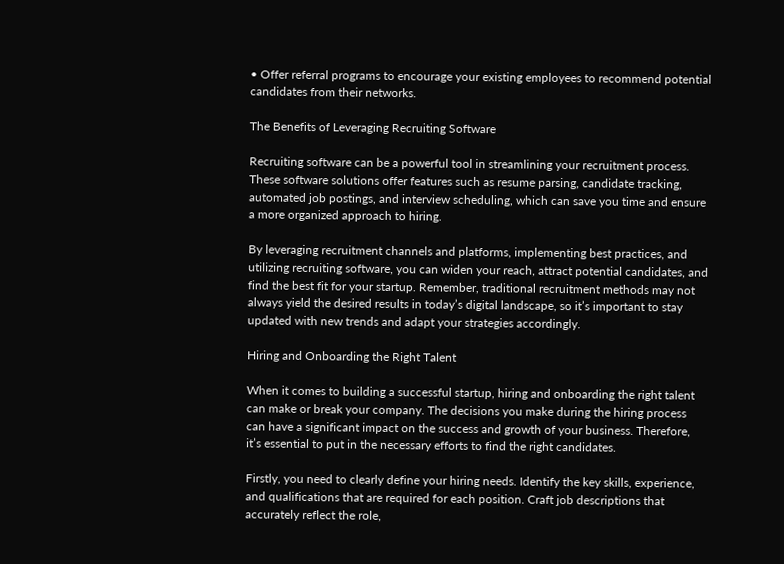• Offer referral programs to encourage your existing employees to recommend potential candidates from their networks.

The Benefits of Leveraging Recruiting Software

Recruiting software can be a powerful tool in streamlining your recruitment process. These software solutions offer features such as resume parsing, candidate tracking, automated job postings, and interview scheduling, which can save you time and ensure a more organized approach to hiring.

By leveraging recruitment channels and platforms, implementing best practices, and utilizing recruiting software, you can widen your reach, attract potential candidates, and find the best fit for your startup. Remember, traditional recruitment methods may not always yield the desired results in today’s digital landscape, so it’s important to stay updated with new trends and adapt your strategies accordingly.

Hiring and Onboarding the Right Talent

When it comes to building a successful startup, hiring and onboarding the right talent can make or break your company. The decisions you make during the hiring process can have a significant impact on the success and growth of your business. Therefore, it’s essential to put in the necessary efforts to find the right candidates.

Firstly, you need to clearly define your hiring needs. Identify the key skills, experience, and qualifications that are required for each position. Craft job descriptions that accurately reflect the role,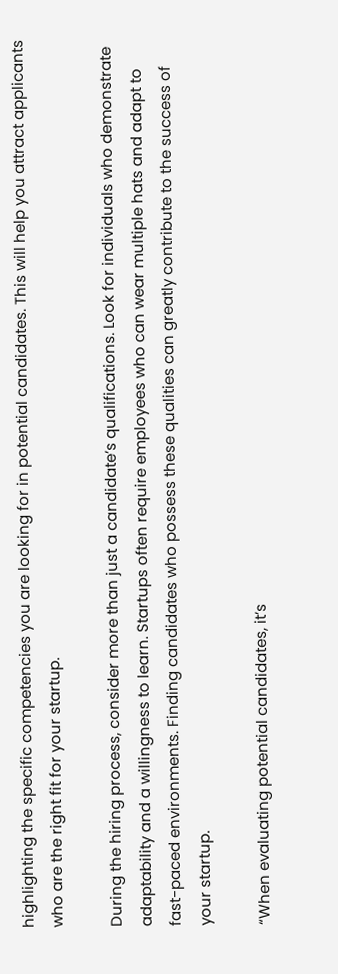highlighting the specific competencies you are looking for in potential candidates. This will help you attract applicants who are the right fit for your startup.

During the hiring process, consider more than just a candidate’s qualifications. Look for individuals who demonstrate adaptability and a willingness to learn. Startups often require employees who can wear multiple hats and adapt to fast-paced environments. Finding candidates who possess these qualities can greatly contribute to the success of your startup.

“When evaluating potential candidates, it’s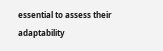essential to assess their adaptability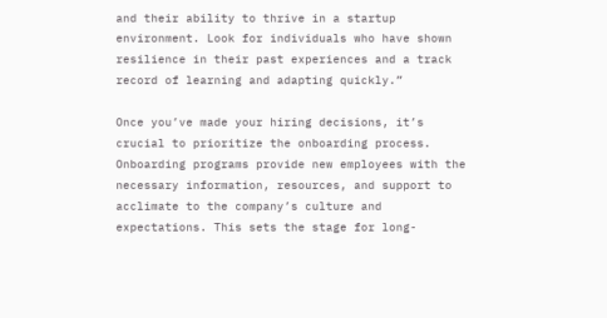and their ability to thrive in a startup environment. Look for individuals who have shown resilience in their past experiences and a track record of learning and adapting quickly.”

Once you’ve made your hiring decisions, it’s crucial to prioritize the onboarding process. Onboarding programs provide new employees with the necessary information, resources, and support to acclimate to the company’s culture and expectations. This sets the stage for long-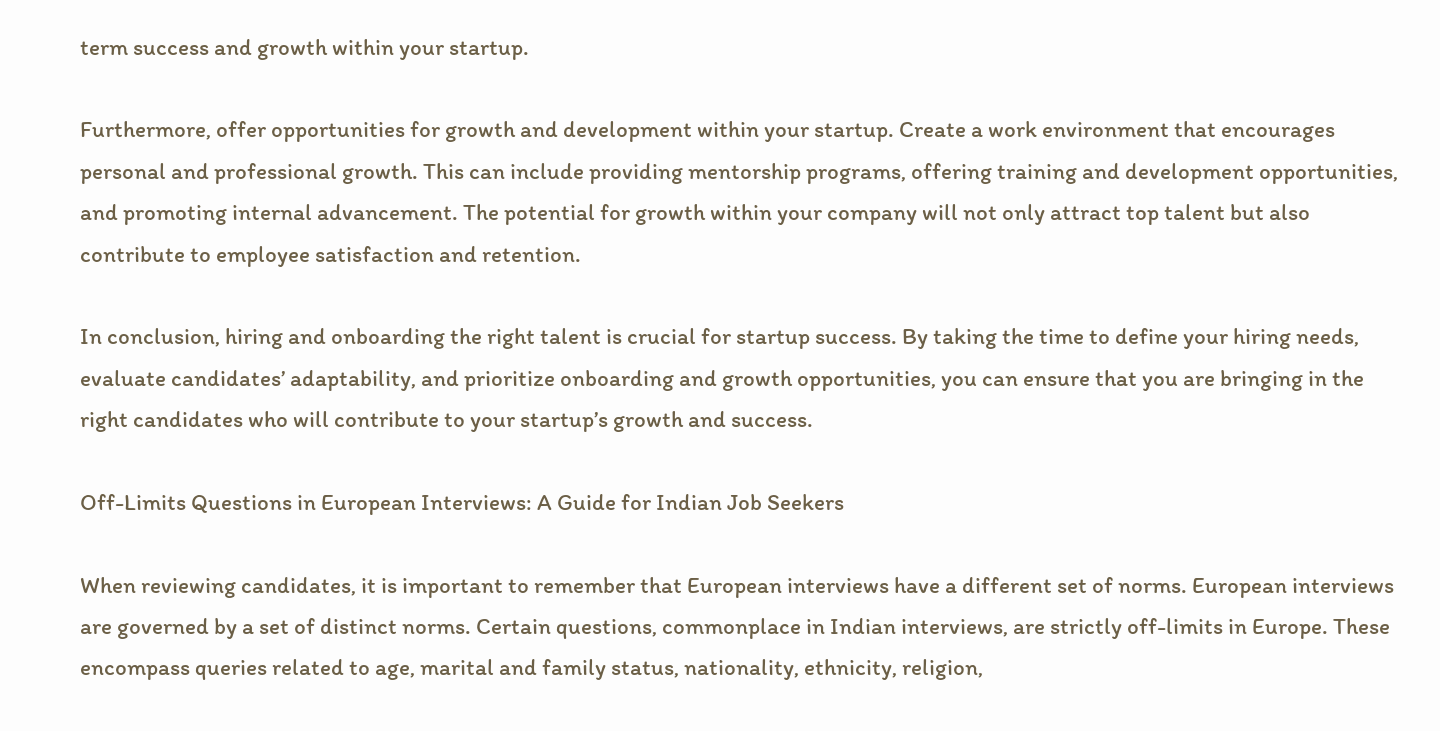term success and growth within your startup.

Furthermore, offer opportunities for growth and development within your startup. Create a work environment that encourages personal and professional growth. This can include providing mentorship programs, offering training and development opportunities, and promoting internal advancement. The potential for growth within your company will not only attract top talent but also contribute to employee satisfaction and retention.

In conclusion, hiring and onboarding the right talent is crucial for startup success. By taking the time to define your hiring needs, evaluate candidates’ adaptability, and prioritize onboarding and growth opportunities, you can ensure that you are bringing in the right candidates who will contribute to your startup’s growth and success.

Off-Limits Questions in European Interviews: A Guide for Indian Job Seekers

When reviewing candidates, it is important to remember that European interviews have a different set of norms. European interviews are governed by a set of distinct norms. Certain questions, commonplace in Indian interviews, are strictly off-limits in Europe. These encompass queries related to age, marital and family status, nationality, ethnicity, religion,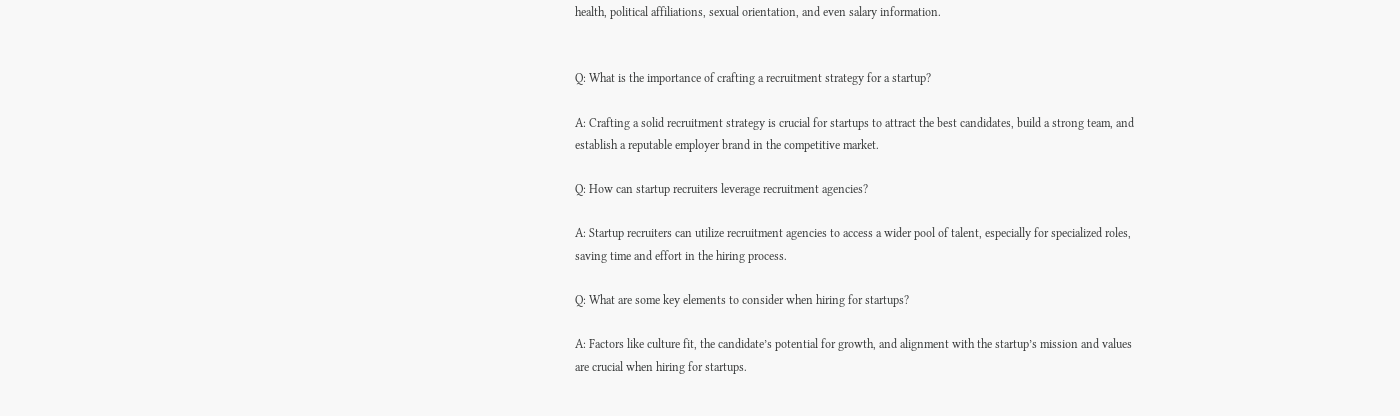health, political affiliations, sexual orientation, and even salary information.


Q: What is the importance of crafting a recruitment strategy for a startup?

A: Crafting a solid recruitment strategy is crucial for startups to attract the best candidates, build a strong team, and establish a reputable employer brand in the competitive market.

Q: How can startup recruiters leverage recruitment agencies?

A: Startup recruiters can utilize recruitment agencies to access a wider pool of talent, especially for specialized roles, saving time and effort in the hiring process.

Q: What are some key elements to consider when hiring for startups?

A: Factors like culture fit, the candidate’s potential for growth, and alignment with the startup’s mission and values are crucial when hiring for startups.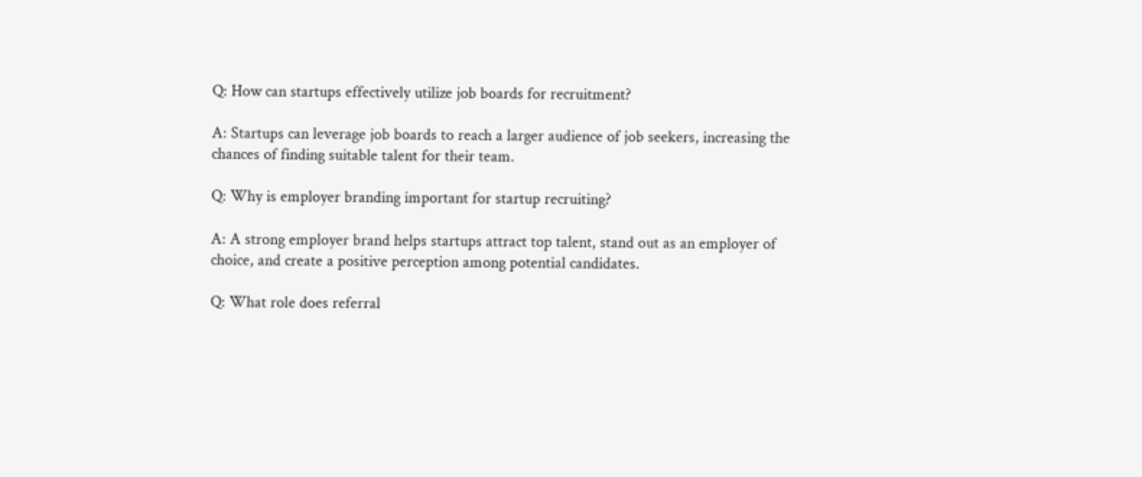Q: How can startups effectively utilize job boards for recruitment?

A: Startups can leverage job boards to reach a larger audience of job seekers, increasing the chances of finding suitable talent for their team.

Q: Why is employer branding important for startup recruiting?

A: A strong employer brand helps startups attract top talent, stand out as an employer of choice, and create a positive perception among potential candidates.

Q: What role does referral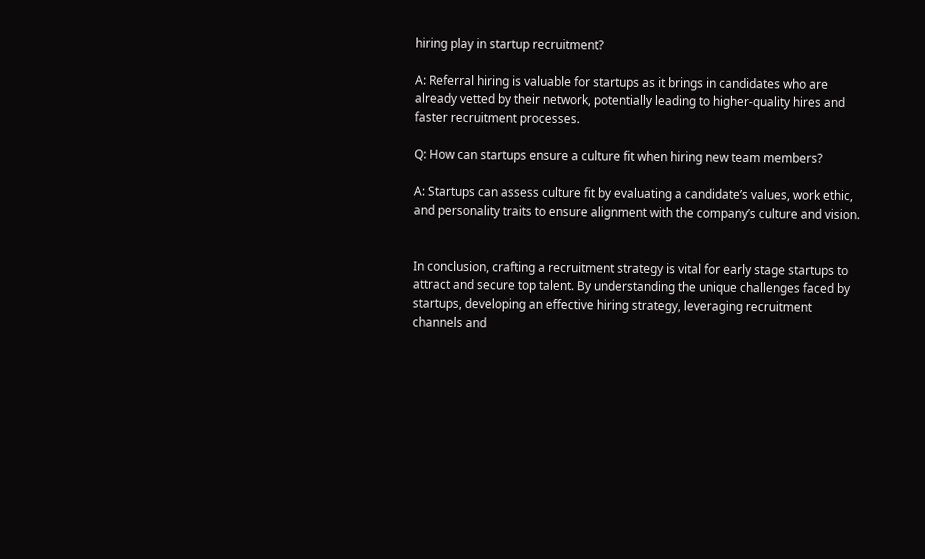hiring play in startup recruitment?

A: Referral hiring is valuable for startups as it brings in candidates who are already vetted by their network, potentially leading to higher-quality hires and faster recruitment processes.

Q: How can startups ensure a culture fit when hiring new team members?

A: Startups can assess culture fit by evaluating a candidate’s values, work ethic, and personality traits to ensure alignment with the company’s culture and vision.


In conclusion, crafting a recruitment strategy is vital for early stage startups to attract and secure top talent. By understanding the unique challenges faced by startups, developing an effective hiring strategy, leveraging recruitment channels and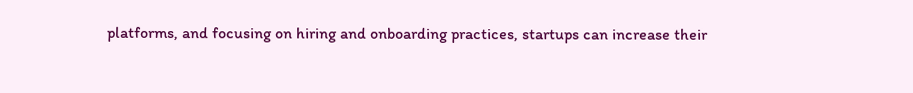platforms, and focusing on hiring and onboarding practices, startups can increase their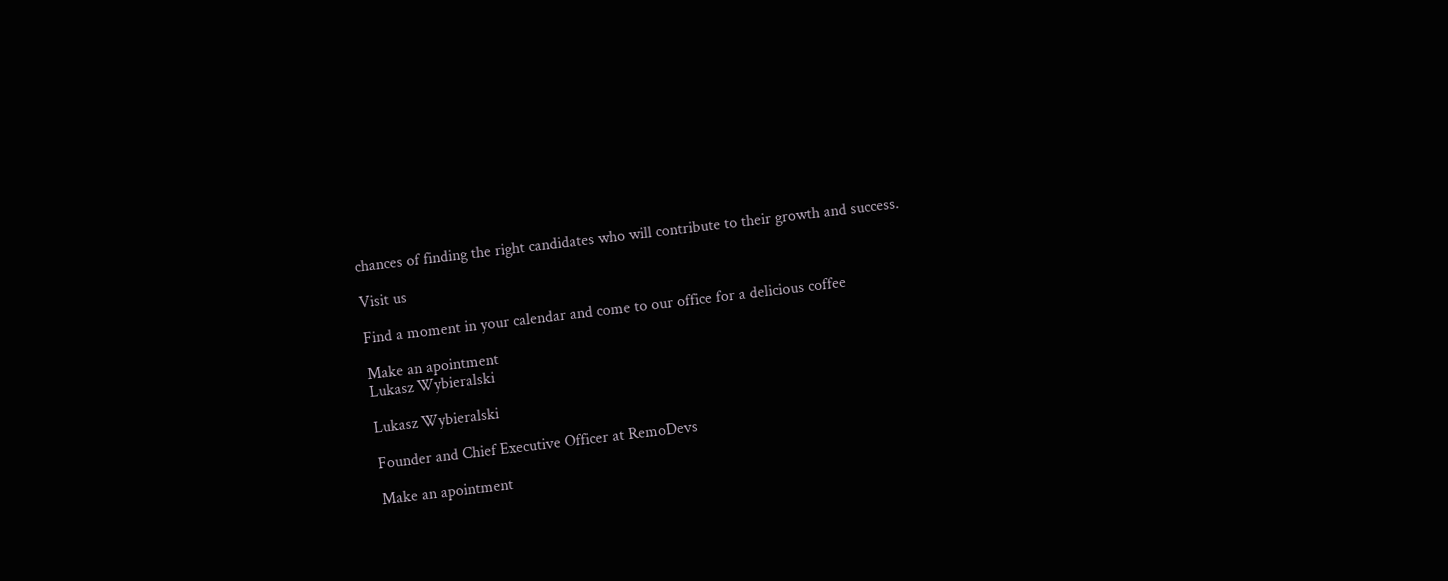chances of finding the right candidates who will contribute to their growth and success.

Visit us

Find a moment in your calendar and come to our office for a delicious coffee

Make an apointment
Lukasz Wybieralski

Lukasz Wybieralski

Founder and Chief Executive Officer at RemoDevs

Make an apointment